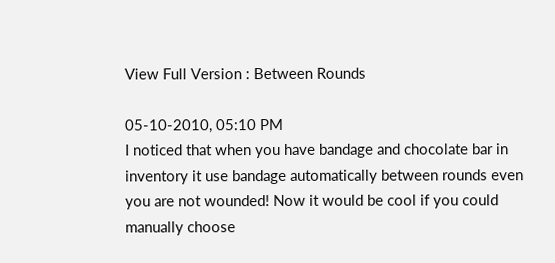View Full Version : Between Rounds

05-10-2010, 05:10 PM
I noticed that when you have bandage and chocolate bar in inventory it use bandage automatically between rounds even you are not wounded! Now it would be cool if you could manually choose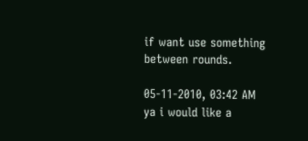if want use something between rounds.

05-11-2010, 03:42 AM
ya i would like a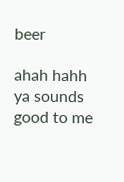beer

ahah hahh ya sounds good to me